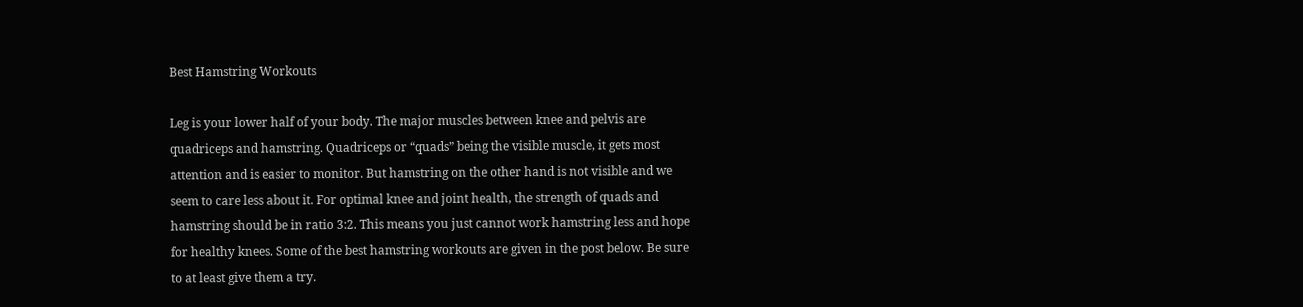Best Hamstring Workouts

Leg is your lower half of your body. The major muscles between knee and pelvis are quadriceps and hamstring. Quadriceps or “quads” being the visible muscle, it gets most attention and is easier to monitor. But hamstring on the other hand is not visible and we seem to care less about it. For optimal knee and joint health, the strength of quads and hamstring should be in ratio 3:2. This means you just cannot work hamstring less and hope for healthy knees. Some of the best hamstring workouts are given in the post below. Be sure to at least give them a try.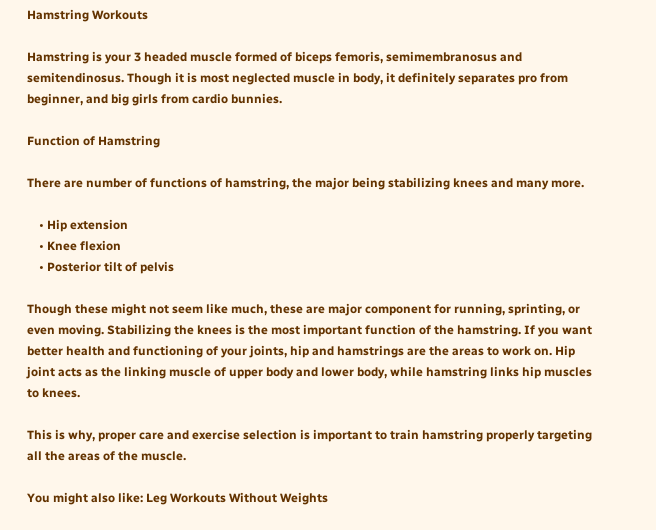Hamstring Workouts

Hamstring is your 3 headed muscle formed of biceps femoris, semimembranosus and semitendinosus. Though it is most neglected muscle in body, it definitely separates pro from beginner, and big girls from cardio bunnies.

Function of Hamstring

There are number of functions of hamstring, the major being stabilizing knees and many more.

    • Hip extension
    • Knee flexion
    • Posterior tilt of pelvis

Though these might not seem like much, these are major component for running, sprinting, or even moving. Stabilizing the knees is the most important function of the hamstring. If you want better health and functioning of your joints, hip and hamstrings are the areas to work on. Hip joint acts as the linking muscle of upper body and lower body, while hamstring links hip muscles to knees.

This is why, proper care and exercise selection is important to train hamstring properly targeting all the areas of the muscle.

You might also like: Leg Workouts Without Weights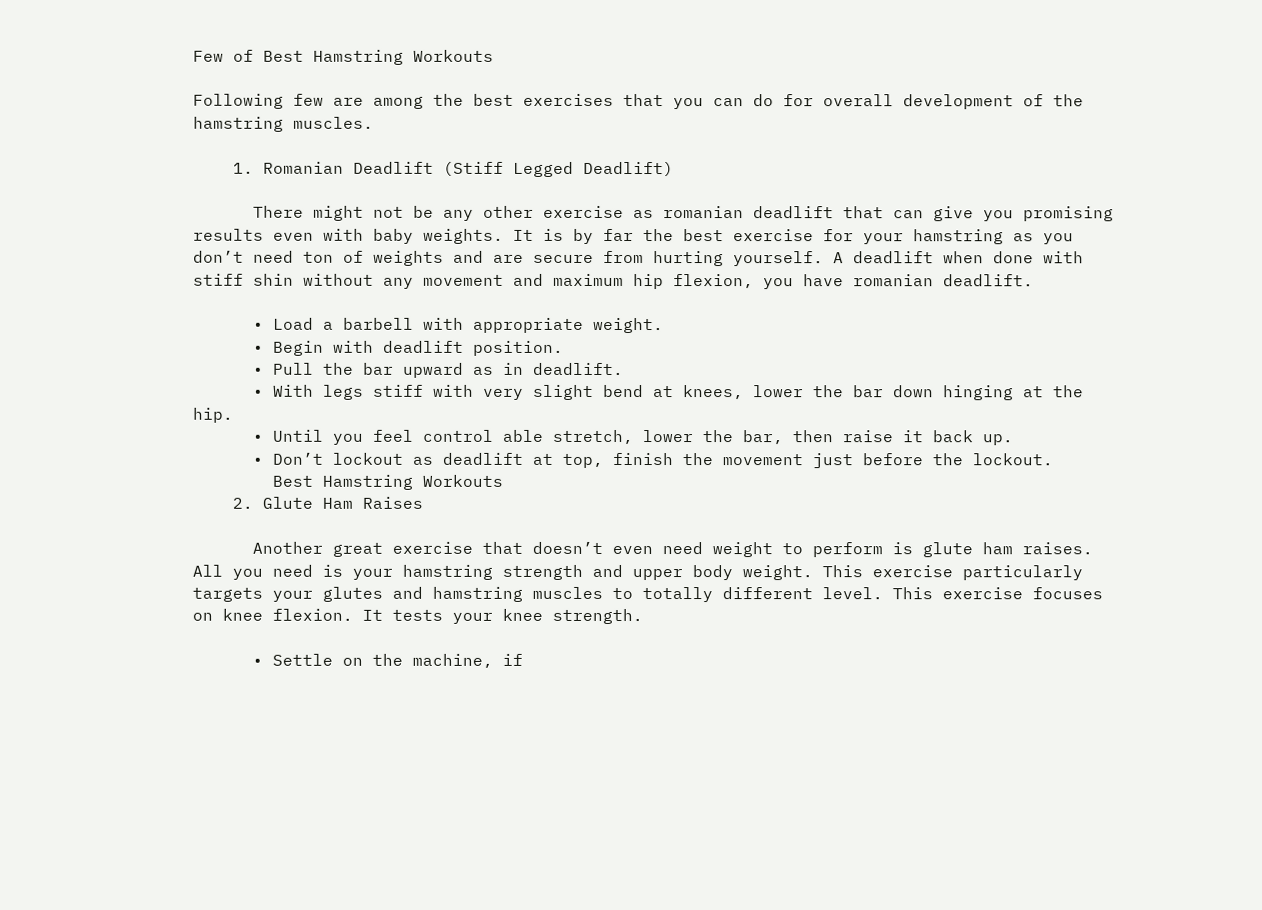Few of Best Hamstring Workouts

Following few are among the best exercises that you can do for overall development of the hamstring muscles.

    1. Romanian Deadlift (Stiff Legged Deadlift)

      There might not be any other exercise as romanian deadlift that can give you promising results even with baby weights. It is by far the best exercise for your hamstring as you don’t need ton of weights and are secure from hurting yourself. A deadlift when done with stiff shin without any movement and maximum hip flexion, you have romanian deadlift.

      • Load a barbell with appropriate weight.
      • Begin with deadlift position.
      • Pull the bar upward as in deadlift.
      • With legs stiff with very slight bend at knees, lower the bar down hinging at the hip.
      • Until you feel control able stretch, lower the bar, then raise it back up.
      • Don’t lockout as deadlift at top, finish the movement just before the lockout.
        Best Hamstring Workouts
    2. Glute Ham Raises

      Another great exercise that doesn’t even need weight to perform is glute ham raises. All you need is your hamstring strength and upper body weight. This exercise particularly targets your glutes and hamstring muscles to totally different level. This exercise focuses on knee flexion. It tests your knee strength.

      • Settle on the machine, if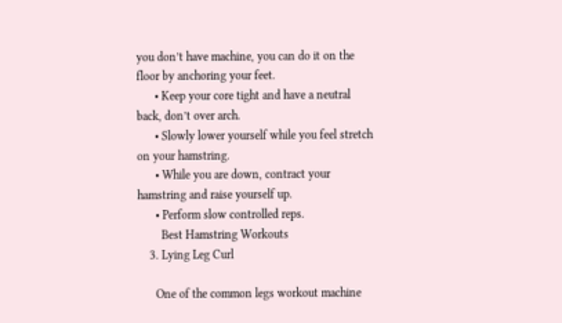you don’t have machine, you can do it on the floor by anchoring your feet.
      • Keep your core tight and have a neutral back, don’t over arch.
      • Slowly lower yourself while you feel stretch on your hamstring.
      • While you are down, contract your hamstring and raise yourself up.
      • Perform slow controlled reps.
        Best Hamstring Workouts
    3. Lying Leg Curl

      One of the common legs workout machine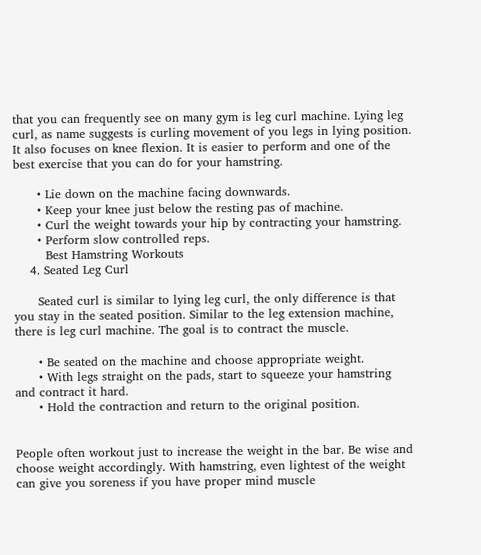that you can frequently see on many gym is leg curl machine. Lying leg curl, as name suggests is curling movement of you legs in lying position. It also focuses on knee flexion. It is easier to perform and one of the best exercise that you can do for your hamstring.

      • Lie down on the machine facing downwards.
      • Keep your knee just below the resting pas of machine.
      • Curl the weight towards your hip by contracting your hamstring.
      • Perform slow controlled reps.
        Best Hamstring Workouts
    4. Seated Leg Curl

      Seated curl is similar to lying leg curl, the only difference is that you stay in the seated position. Similar to the leg extension machine, there is leg curl machine. The goal is to contract the muscle.

      • Be seated on the machine and choose appropriate weight.
      • With legs straight on the pads, start to squeeze your hamstring and contract it hard.
      • Hold the contraction and return to the original position.


People often workout just to increase the weight in the bar. Be wise and choose weight accordingly. With hamstring, even lightest of the weight can give you soreness if you have proper mind muscle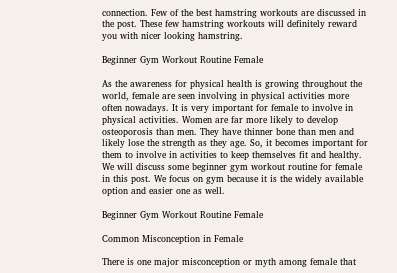connection. Few of the best hamstring workouts are discussed in the post. These few hamstring workouts will definitely reward you with nicer looking hamstring.

Beginner Gym Workout Routine Female

As the awareness for physical health is growing throughout the world, female are seen involving in physical activities more often nowadays. It is very important for female to involve in physical activities. Women are far more likely to develop osteoporosis than men. They have thinner bone than men and likely lose the strength as they age. So, it becomes important for them to involve in activities to keep themselves fit and healthy. We will discuss some beginner gym workout routine for female in this post. We focus on gym because it is the widely available option and easier one as well.

Beginner Gym Workout Routine Female

Common Misconception in Female

There is one major misconception or myth among female that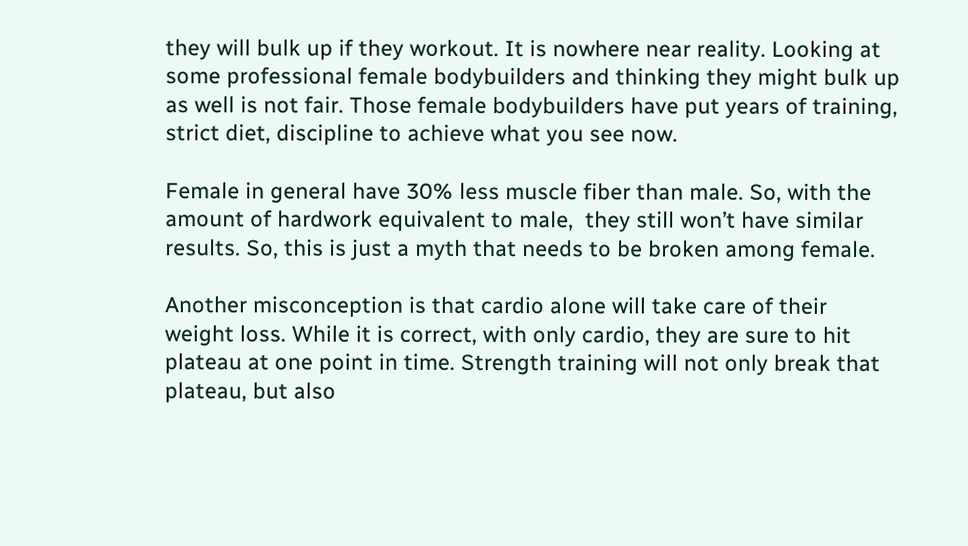they will bulk up if they workout. It is nowhere near reality. Looking at some professional female bodybuilders and thinking they might bulk up as well is not fair. Those female bodybuilders have put years of training, strict diet, discipline to achieve what you see now.

Female in general have 30% less muscle fiber than male. So, with the amount of hardwork equivalent to male,  they still won’t have similar results. So, this is just a myth that needs to be broken among female.

Another misconception is that cardio alone will take care of their weight loss. While it is correct, with only cardio, they are sure to hit plateau at one point in time. Strength training will not only break that plateau, but also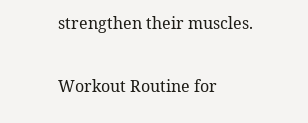strengthen their muscles.

Workout Routine for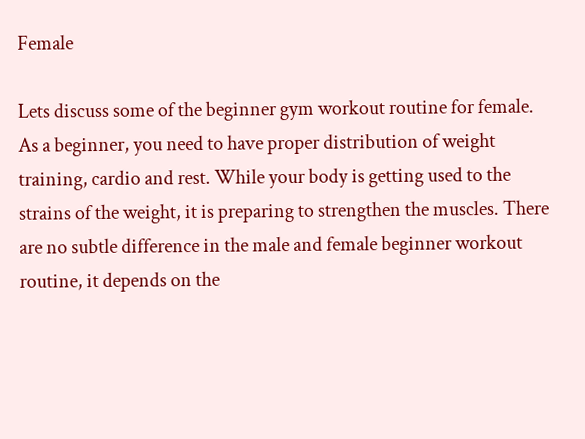Female

Lets discuss some of the beginner gym workout routine for female. As a beginner, you need to have proper distribution of weight training, cardio and rest. While your body is getting used to the strains of the weight, it is preparing to strengthen the muscles. There are no subtle difference in the male and female beginner workout routine, it depends on the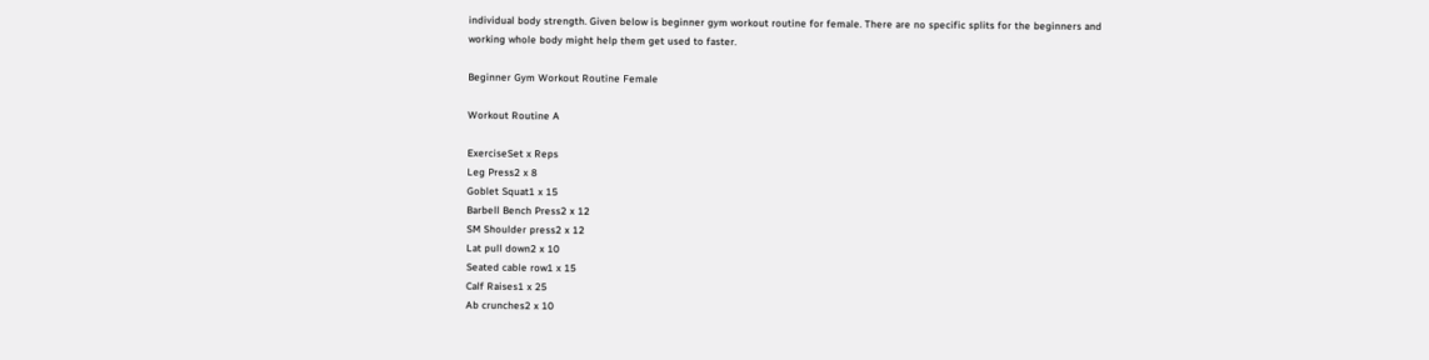individual body strength. Given below is beginner gym workout routine for female. There are no specific splits for the beginners and working whole body might help them get used to faster.

Beginner Gym Workout Routine Female

Workout Routine A

ExerciseSet x Reps
Leg Press2 x 8
Goblet Squat1 x 15
Barbell Bench Press2 x 12
SM Shoulder press2 x 12
Lat pull down2 x 10
Seated cable row1 x 15
Calf Raises1 x 25
Ab crunches2 x 10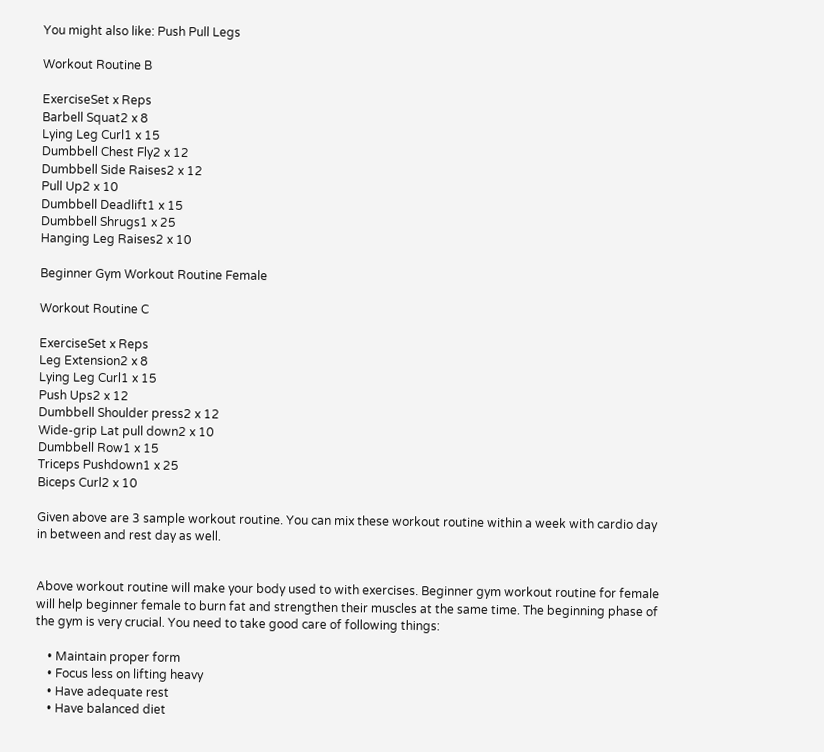You might also like: Push Pull Legs

Workout Routine B

ExerciseSet x Reps
Barbell Squat2 x 8
Lying Leg Curl1 x 15
Dumbbell Chest Fly2 x 12
Dumbbell Side Raises2 x 12
Pull Up2 x 10
Dumbbell Deadlift1 x 15
Dumbbell Shrugs1 x 25
Hanging Leg Raises2 x 10

Beginner Gym Workout Routine Female

Workout Routine C

ExerciseSet x Reps
Leg Extension2 x 8
Lying Leg Curl1 x 15
Push Ups2 x 12
Dumbbell Shoulder press2 x 12
Wide-grip Lat pull down2 x 10
Dumbbell Row1 x 15
Triceps Pushdown1 x 25
Biceps Curl2 x 10

Given above are 3 sample workout routine. You can mix these workout routine within a week with cardio day in between and rest day as well.


Above workout routine will make your body used to with exercises. Beginner gym workout routine for female will help beginner female to burn fat and strengthen their muscles at the same time. The beginning phase of the gym is very crucial. You need to take good care of following things:

    • Maintain proper form
    • Focus less on lifting heavy
    • Have adequate rest
    • Have balanced diet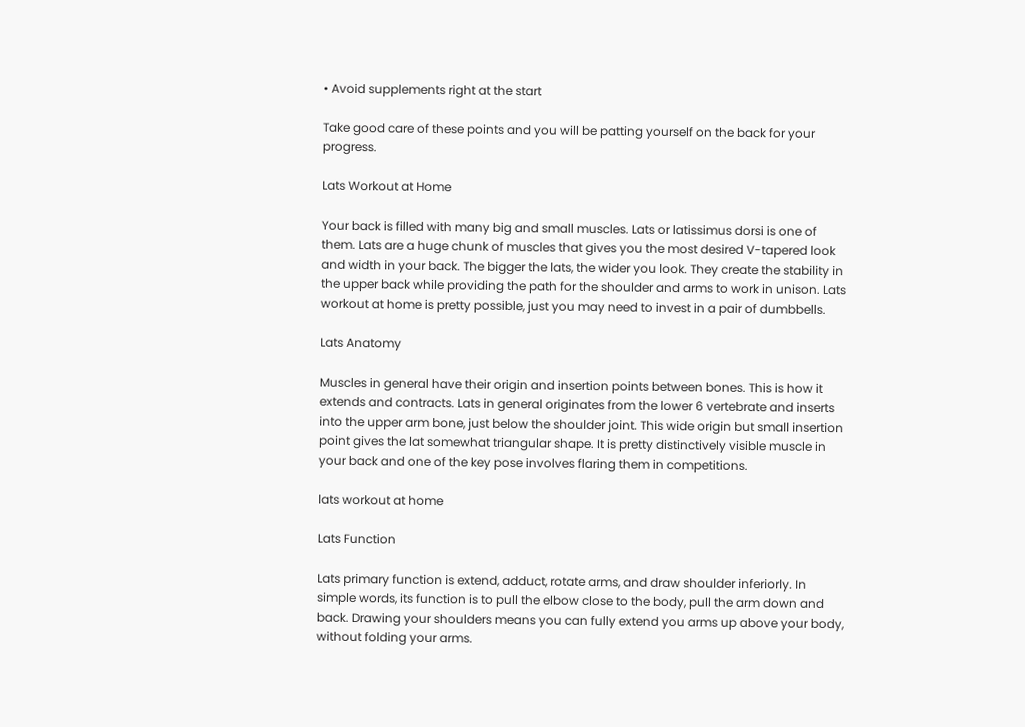• Avoid supplements right at the start

Take good care of these points and you will be patting yourself on the back for your progress.

Lats Workout at Home

Your back is filled with many big and small muscles. Lats or latissimus dorsi is one of them. Lats are a huge chunk of muscles that gives you the most desired V-tapered look and width in your back. The bigger the lats, the wider you look. They create the stability in the upper back while providing the path for the shoulder and arms to work in unison. Lats workout at home is pretty possible, just you may need to invest in a pair of dumbbells.

Lats Anatomy

Muscles in general have their origin and insertion points between bones. This is how it extends and contracts. Lats in general originates from the lower 6 vertebrate and inserts into the upper arm bone, just below the shoulder joint. This wide origin but small insertion point gives the lat somewhat triangular shape. It is pretty distinctively visible muscle in your back and one of the key pose involves flaring them in competitions.

lats workout at home

Lats Function

Lats primary function is extend, adduct, rotate arms, and draw shoulder inferiorly. In simple words, its function is to pull the elbow close to the body, pull the arm down and back. Drawing your shoulders means you can fully extend you arms up above your body, without folding your arms.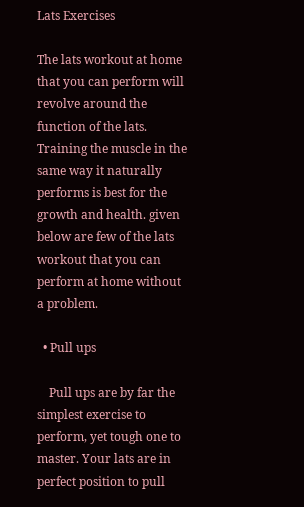Lats Exercises

The lats workout at home that you can perform will revolve around the function of the lats. Training the muscle in the same way it naturally performs is best for the growth and health. given below are few of the lats workout that you can perform at home without a problem.

  • Pull ups

    Pull ups are by far the simplest exercise to perform, yet tough one to master. Your lats are in perfect position to pull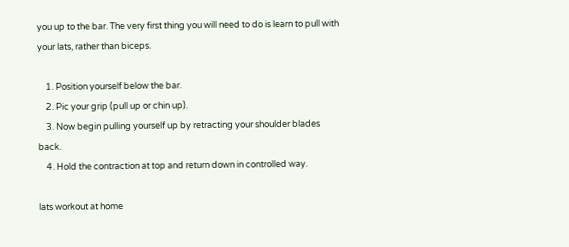you up to the bar. The very first thing you will need to do is learn to pull with your lats, rather than biceps.

    1. Position yourself below the bar.
    2. Pic your grip (pull up or chin up).
    3. Now begin pulling yourself up by retracting your shoulder blades back.
    4. Hold the contraction at top and return down in controlled way.

lats workout at home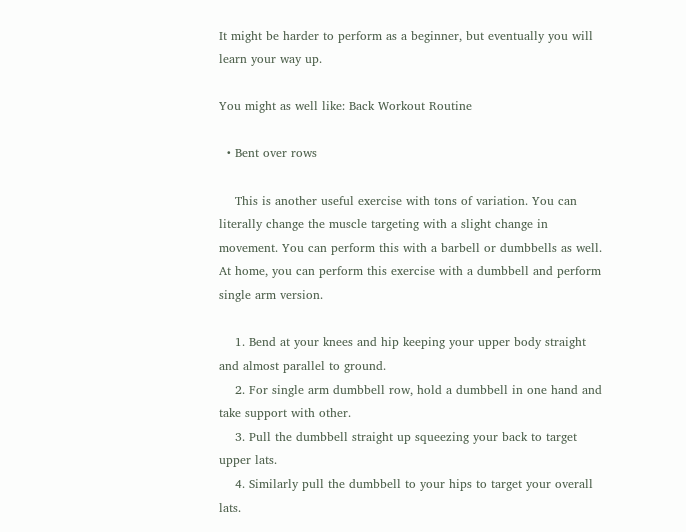It might be harder to perform as a beginner, but eventually you will learn your way up.

You might as well like: Back Workout Routine

  • Bent over rows

    This is another useful exercise with tons of variation. You can literally change the muscle targeting with a slight change in movement. You can perform this with a barbell or dumbbells as well. At home, you can perform this exercise with a dumbbell and perform single arm version.

    1. Bend at your knees and hip keeping your upper body straight and almost parallel to ground.
    2. For single arm dumbbell row, hold a dumbbell in one hand and take support with other.
    3. Pull the dumbbell straight up squeezing your back to target upper lats.
    4. Similarly pull the dumbbell to your hips to target your overall lats.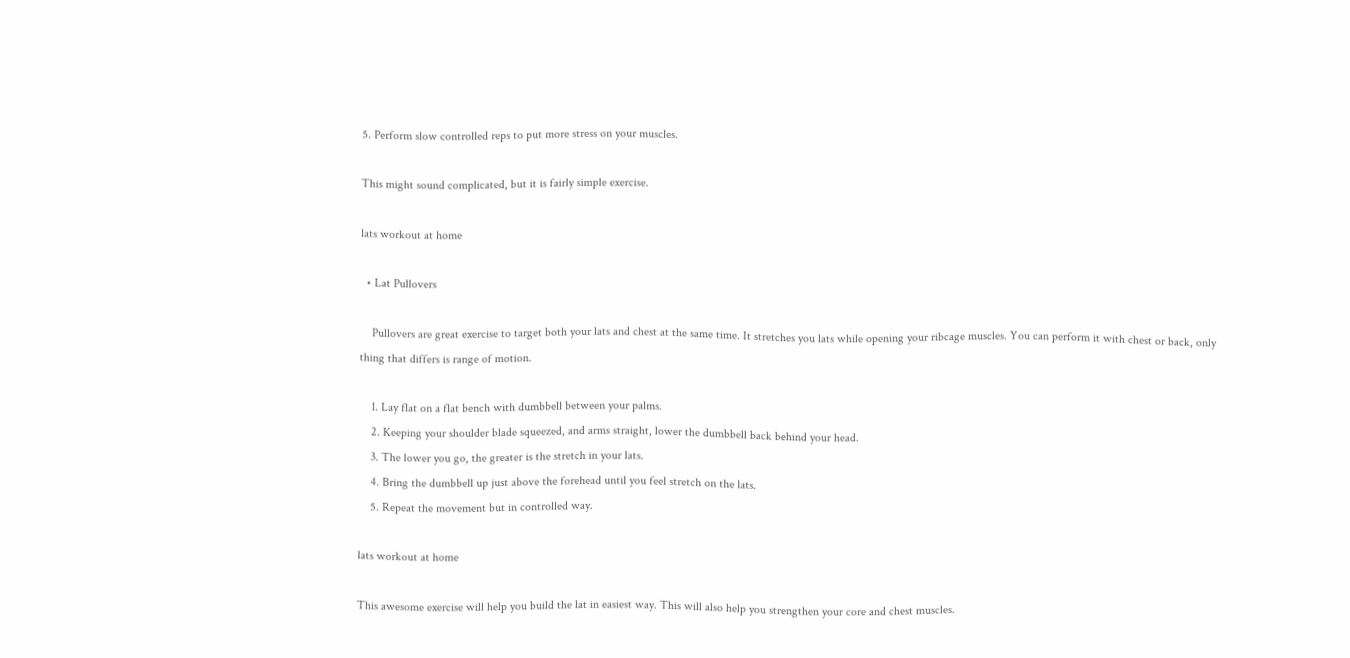5. Perform slow controlled reps to put more stress on your muscles.

This might sound complicated, but it is fairly simple exercise.

lats workout at home

  • Lat Pullovers

    Pullovers are great exercise to target both your lats and chest at the same time. It stretches you lats while opening your ribcage muscles. You can perform it with chest or back, only thing that differs is range of motion.

    1. Lay flat on a flat bench with dumbbell between your palms.
    2. Keeping your shoulder blade squeezed, and arms straight, lower the dumbbell back behind your head.
    3. The lower you go, the greater is the stretch in your lats.
    4. Bring the dumbbell up just above the forehead until you feel stretch on the lats.
    5. Repeat the movement but in controlled way.

lats workout at home

This awesome exercise will help you build the lat in easiest way. This will also help you strengthen your core and chest muscles.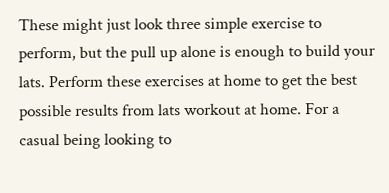These might just look three simple exercise to perform, but the pull up alone is enough to build your lats. Perform these exercises at home to get the best possible results from lats workout at home. For a casual being looking to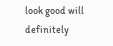look good will definitely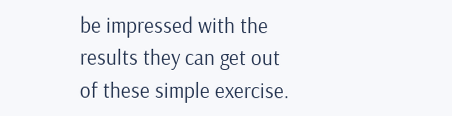be impressed with the results they can get out of these simple exercise.